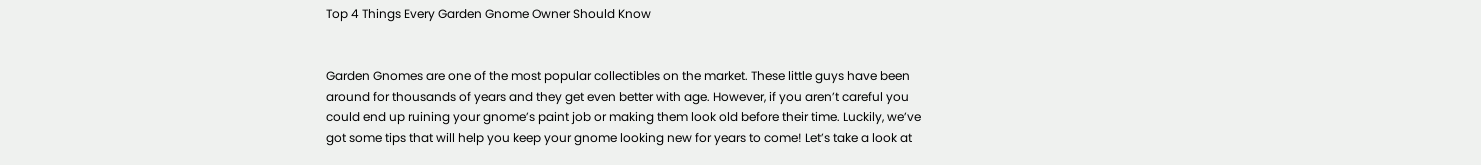Top 4 Things Every Garden Gnome Owner Should Know


Garden Gnomes are one of the most popular collectibles on the market. These little guys have been around for thousands of years and they get even better with age. However, if you aren’t careful you could end up ruining your gnome’s paint job or making them look old before their time. Luckily, we’ve got some tips that will help you keep your gnome looking new for years to come! Let’s take a look at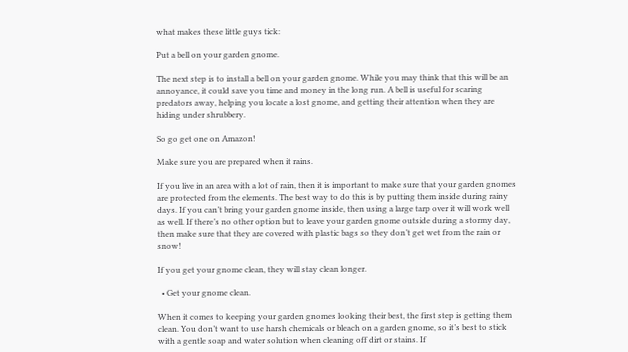what makes these little guys tick:

Put a bell on your garden gnome.

The next step is to install a bell on your garden gnome. While you may think that this will be an annoyance, it could save you time and money in the long run. A bell is useful for scaring predators away, helping you locate a lost gnome, and getting their attention when they are hiding under shrubbery.

So go get one on Amazon!

Make sure you are prepared when it rains.

If you live in an area with a lot of rain, then it is important to make sure that your garden gnomes are protected from the elements. The best way to do this is by putting them inside during rainy days. If you can’t bring your garden gnome inside, then using a large tarp over it will work well as well. If there’s no other option but to leave your garden gnome outside during a stormy day, then make sure that they are covered with plastic bags so they don’t get wet from the rain or snow!

If you get your gnome clean, they will stay clean longer.

  • Get your gnome clean.

When it comes to keeping your garden gnomes looking their best, the first step is getting them clean. You don’t want to use harsh chemicals or bleach on a garden gnome, so it’s best to stick with a gentle soap and water solution when cleaning off dirt or stains. If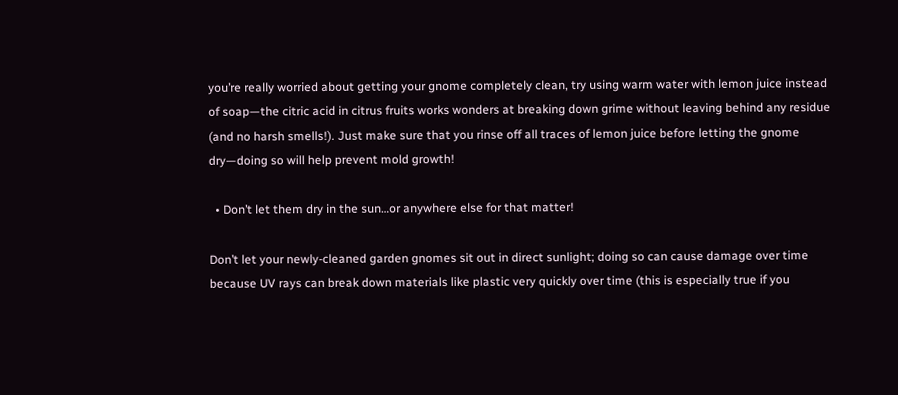you’re really worried about getting your gnome completely clean, try using warm water with lemon juice instead of soap—the citric acid in citrus fruits works wonders at breaking down grime without leaving behind any residue (and no harsh smells!). Just make sure that you rinse off all traces of lemon juice before letting the gnome dry—doing so will help prevent mold growth!

  • Don’t let them dry in the sun…or anywhere else for that matter!

Don’t let your newly-cleaned garden gnomes sit out in direct sunlight; doing so can cause damage over time because UV rays can break down materials like plastic very quickly over time (this is especially true if you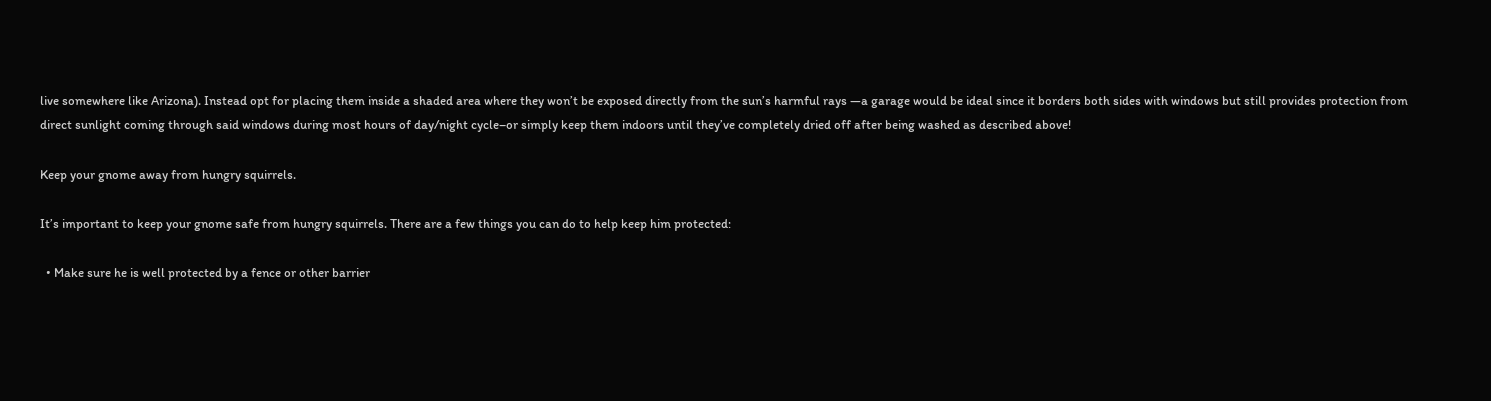live somewhere like Arizona). Instead opt for placing them inside a shaded area where they won’t be exposed directly from the sun’s harmful rays —a garage would be ideal since it borders both sides with windows but still provides protection from direct sunlight coming through said windows during most hours of day/night cycle–or simply keep them indoors until they’ve completely dried off after being washed as described above!

Keep your gnome away from hungry squirrels.

It’s important to keep your gnome safe from hungry squirrels. There are a few things you can do to help keep him protected:

  • Make sure he is well protected by a fence or other barrier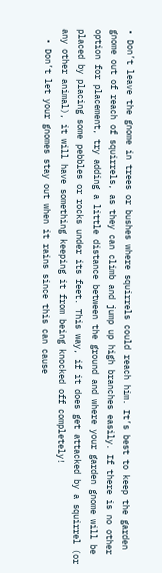• Don’t leave the gnome in trees or bushes where squirrels could reach him. It’s best to keep the garden gnome out of reach of squirrels, as they can climb and jump up high branches easily. If there is no other option for placement, try adding a little distance between the ground and where your garden gnome will be placed by placing some pebbles or rocks under its feet. This way, if it does get attacked by a squirrel (or any other animal), it will have something keeping it from being knocked off completely!
  • Don’t let your gnomes stay out when it rains since this can cause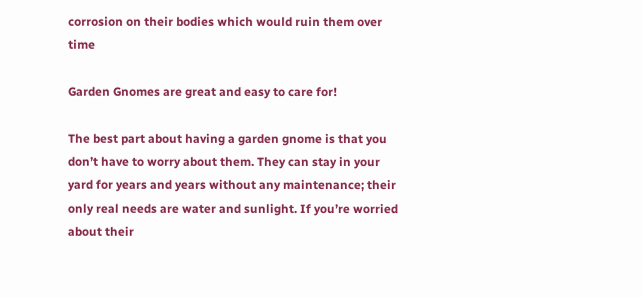corrosion on their bodies which would ruin them over time

Garden Gnomes are great and easy to care for!

The best part about having a garden gnome is that you don’t have to worry about them. They can stay in your yard for years and years without any maintenance; their only real needs are water and sunlight. If you’re worried about their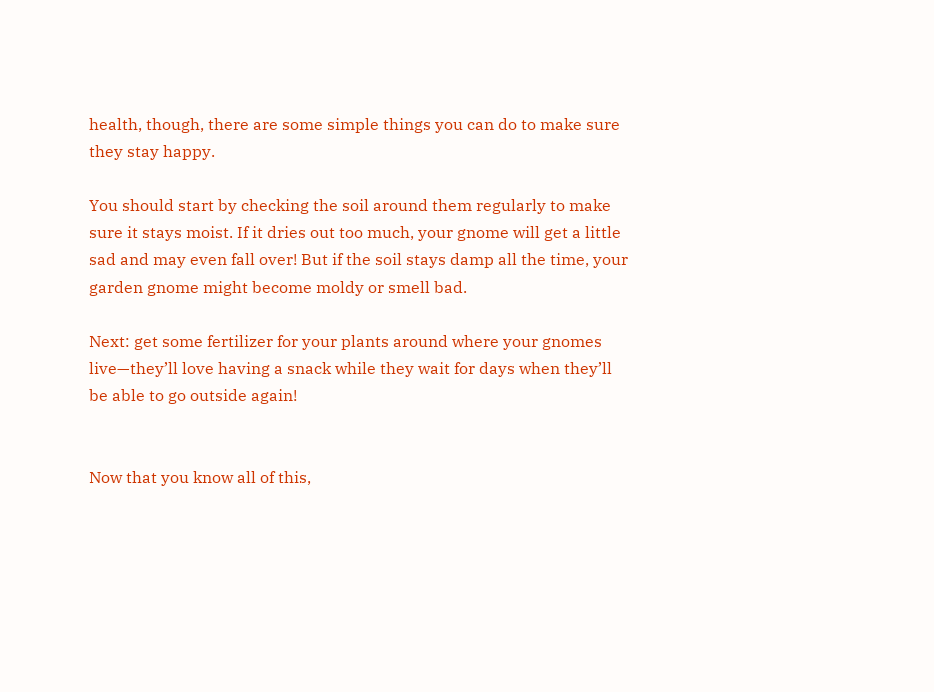health, though, there are some simple things you can do to make sure they stay happy.

You should start by checking the soil around them regularly to make sure it stays moist. If it dries out too much, your gnome will get a little sad and may even fall over! But if the soil stays damp all the time, your garden gnome might become moldy or smell bad.

Next: get some fertilizer for your plants around where your gnomes live—they’ll love having a snack while they wait for days when they’ll be able to go outside again!


Now that you know all of this,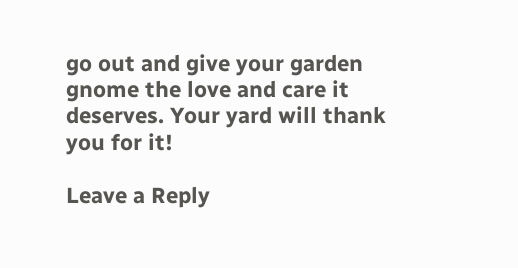go out and give your garden gnome the love and care it deserves. Your yard will thank you for it!

Leave a Reply